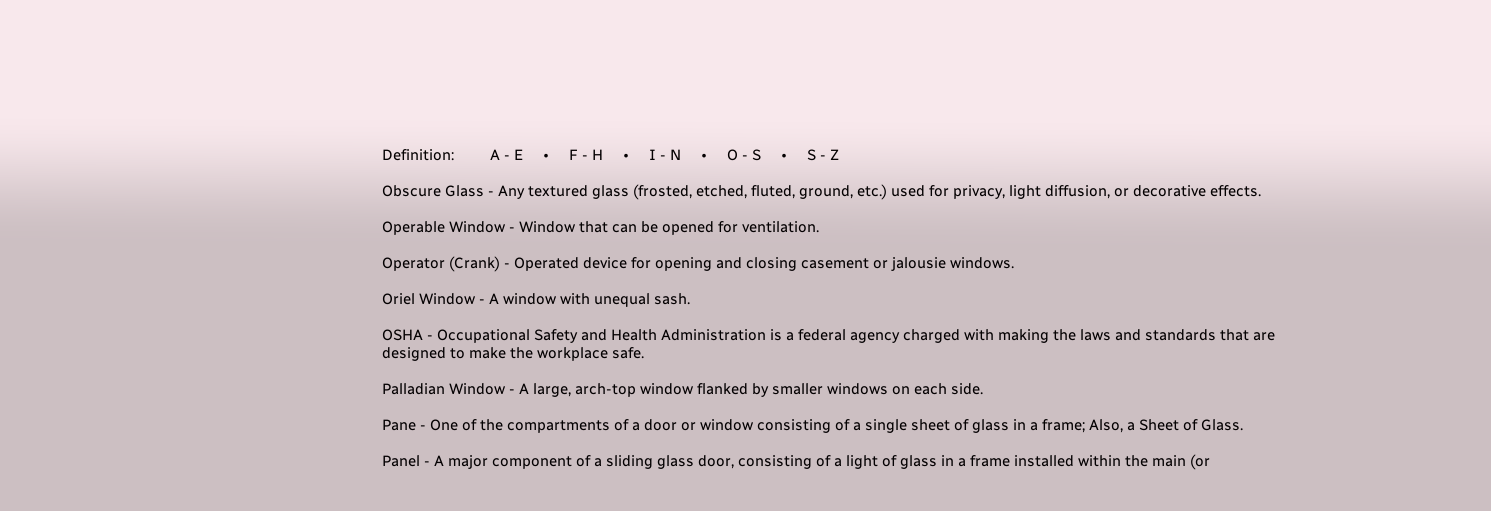Definition:         A - E     •     F - H     •     I - N     •     O - S     •     S - Z

Obscure Glass - Any textured glass (frosted, etched, fluted, ground, etc.) used for privacy, light diffusion, or decorative effects.

Operable Window - Window that can be opened for ventilation.

Operator (Crank) - Operated device for opening and closing casement or jalousie windows.

Oriel Window - A window with unequal sash.

OSHA - Occupational Safety and Health Administration is a federal agency charged with making the laws and standards that are designed to make the workplace safe.

Palladian Window - A large, arch-top window flanked by smaller windows on each side.

Pane - One of the compartments of a door or window consisting of a single sheet of glass in a frame; Also, a Sheet of Glass.

Panel - A major component of a sliding glass door, consisting of a light of glass in a frame installed within the main (or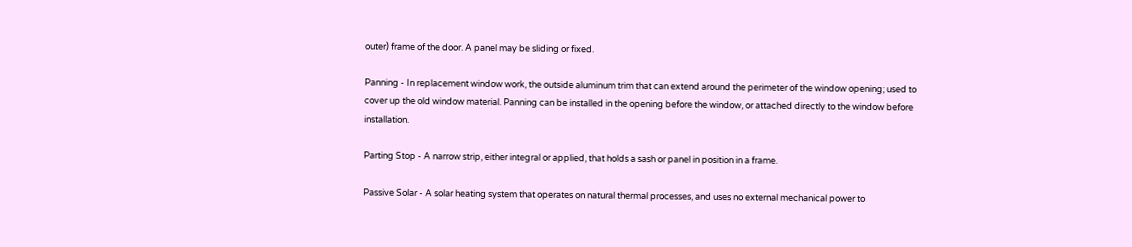outer) frame of the door. A panel may be sliding or fixed.

Panning - In replacement window work, the outside aluminum trim that can extend around the perimeter of the window opening; used to cover up the old window material. Panning can be installed in the opening before the window, or attached directly to the window before installation.

Parting Stop - A narrow strip, either integral or applied, that holds a sash or panel in position in a frame.

Passive Solar - A solar heating system that operates on natural thermal processes, and uses no external mechanical power to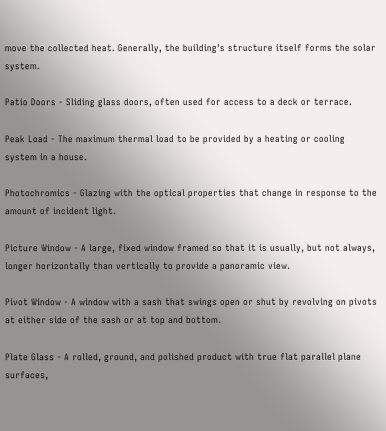move the collected heat. Generally, the building's structure itself forms the solar system.

Patio Doors - Sliding glass doors, often used for access to a deck or terrace.

Peak Load - The maximum thermal load to be provided by a heating or cooling system in a house.

Photochromics - Glazing with the optical properties that change in response to the amount of incident light.

Picture Window - A large, fixed window framed so that it is usually, but not always, longer horizontally than vertically to provide a panoramic view.

Pivot Window - A window with a sash that swings open or shut by revolving on pivots at either side of the sash or at top and bottom.

Plate Glass - A rolled, ground, and polished product with true flat parallel plane surfaces,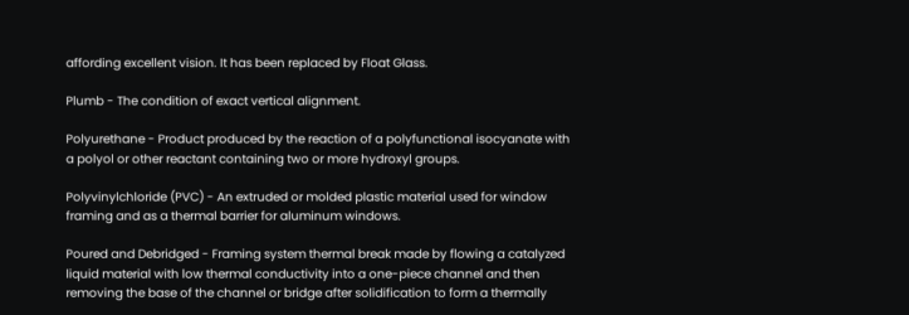affording excellent vision. It has been replaced by Float Glass.

Plumb - The condition of exact vertical alignment.

Polyurethane - Product produced by the reaction of a polyfunctional isocyanate with a polyol or other reactant containing two or more hydroxyl groups.

Polyvinylchloride (PVC) - An extruded or molded plastic material used for window framing and as a thermal barrier for aluminum windows.

Poured and Debridged - Framing system thermal break made by flowing a catalyzed liquid material with low thermal conductivity into a one-piece channel and then removing the base of the channel or bridge after solidification to form a thermally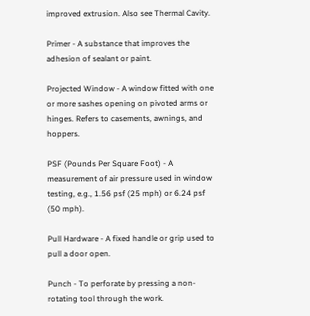improved extrusion. Also see Thermal Cavity.

Primer - A substance that improves the adhesion of sealant or paint.

Projected Window - A window fitted with one or more sashes opening on pivoted arms or hinges. Refers to casements, awnings, and hoppers.

PSF (Pounds Per Square Foot) - A measurement of air pressure used in window testing, e.g., 1.56 psf (25 mph) or 6.24 psf (50 mph).

Pull Hardware - A fixed handle or grip used to pull a door open.

Punch - To perforate by pressing a non-rotating tool through the work.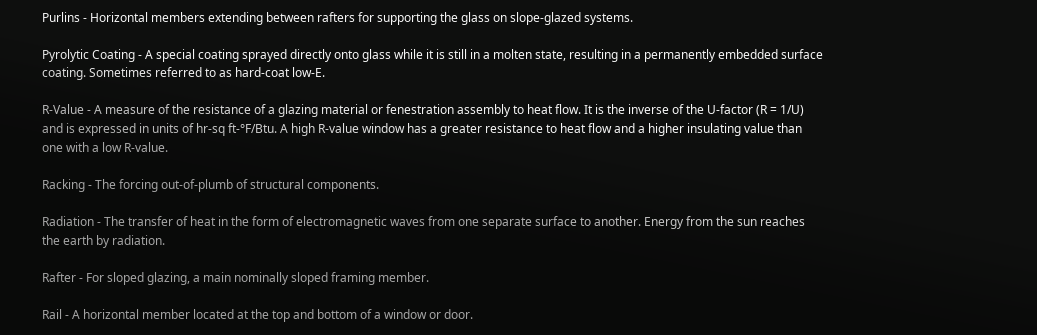Purlins - Horizontal members extending between rafters for supporting the glass on slope-glazed systems.

Pyrolytic Coating - A special coating sprayed directly onto glass while it is still in a molten state, resulting in a permanently embedded surface coating. Sometimes referred to as hard-coat low-E.

R-Value - A measure of the resistance of a glazing material or fenestration assembly to heat flow. It is the inverse of the U-factor (R = 1/U) and is expressed in units of hr-sq ft-°F/Btu. A high R-value window has a greater resistance to heat flow and a higher insulating value than one with a low R-value.

Racking - The forcing out-of-plumb of structural components.

Radiation - The transfer of heat in the form of electromagnetic waves from one separate surface to another. Energy from the sun reaches the earth by radiation.

Rafter - For sloped glazing, a main nominally sloped framing member.

Rail - A horizontal member located at the top and bottom of a window or door.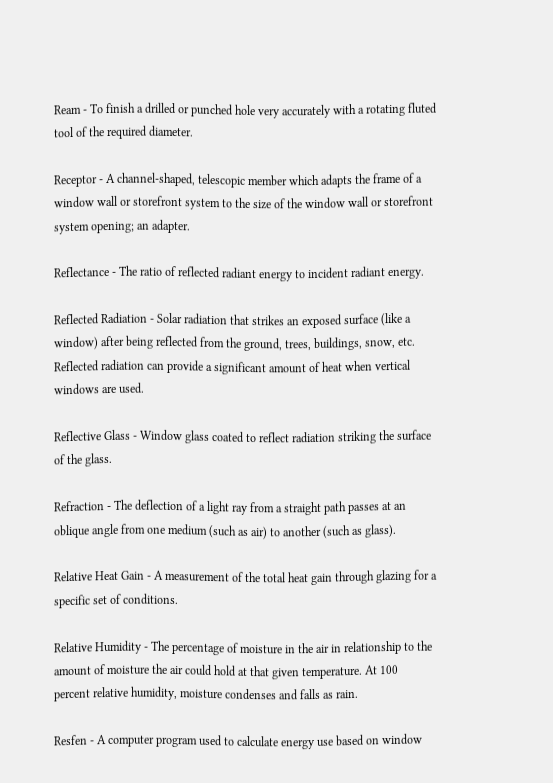Ream - To finish a drilled or punched hole very accurately with a rotating fluted tool of the required diameter.

Receptor - A channel-shaped, telescopic member which adapts the frame of a window wall or storefront system to the size of the window wall or storefront system opening; an adapter.

Reflectance - The ratio of reflected radiant energy to incident radiant energy.

Reflected Radiation - Solar radiation that strikes an exposed surface (like a window) after being reflected from the ground, trees, buildings, snow, etc. Reflected radiation can provide a significant amount of heat when vertical windows are used.

Reflective Glass - Window glass coated to reflect radiation striking the surface of the glass.

Refraction - The deflection of a light ray from a straight path passes at an oblique angle from one medium (such as air) to another (such as glass).

Relative Heat Gain - A measurement of the total heat gain through glazing for a specific set of conditions.

Relative Humidity - The percentage of moisture in the air in relationship to the amount of moisture the air could hold at that given temperature. At 100 percent relative humidity, moisture condenses and falls as rain.

Resfen - A computer program used to calculate energy use based on window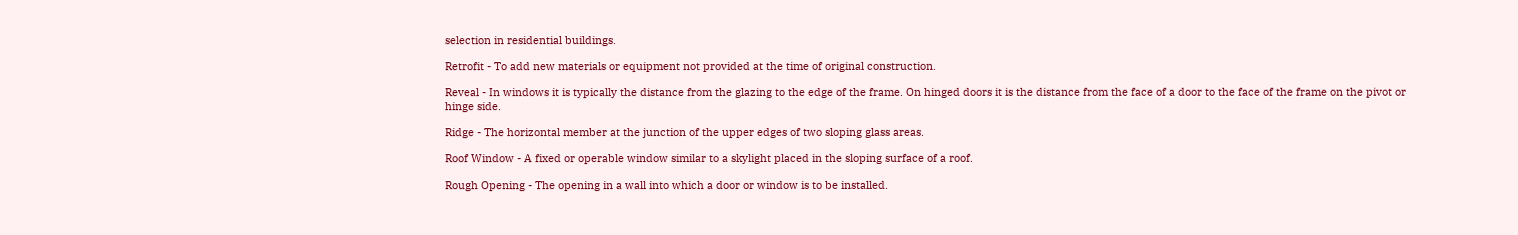selection in residential buildings.

Retrofit - To add new materials or equipment not provided at the time of original construction.

Reveal - In windows it is typically the distance from the glazing to the edge of the frame. On hinged doors it is the distance from the face of a door to the face of the frame on the pivot or hinge side.

Ridge - The horizontal member at the junction of the upper edges of two sloping glass areas.

Roof Window - A fixed or operable window similar to a skylight placed in the sloping surface of a roof.

Rough Opening - The opening in a wall into which a door or window is to be installed.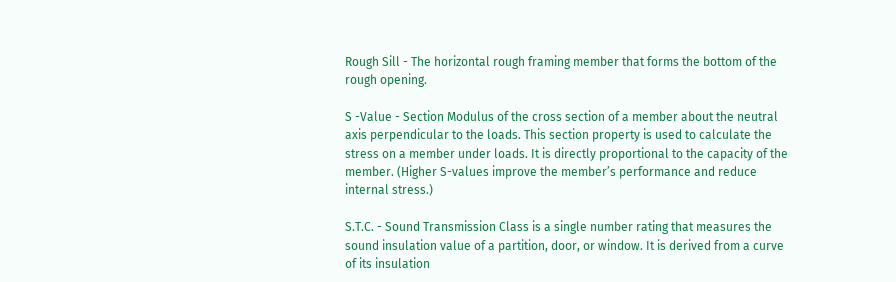Rough Sill - The horizontal rough framing member that forms the bottom of the rough opening.

S -Value - Section Modulus of the cross section of a member about the neutral axis perpendicular to the loads. This section property is used to calculate the stress on a member under loads. It is directly proportional to the capacity of the member. (Higher S-values improve the member’s performance and reduce internal stress.)

S.T.C. - Sound Transmission Class is a single number rating that measures the sound insulation value of a partition, door, or window. It is derived from a curve of its insulation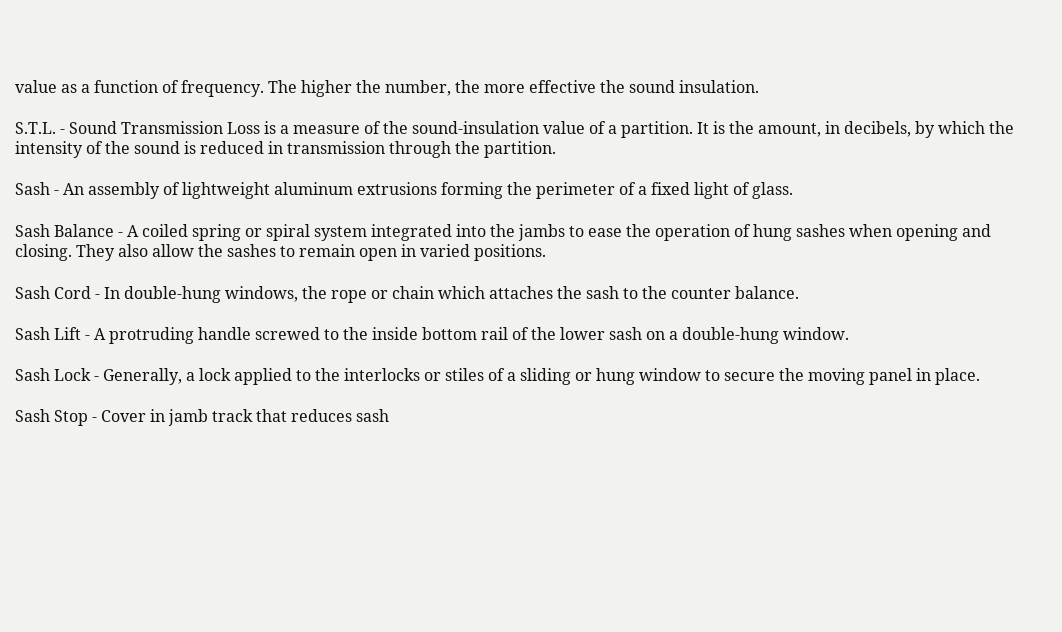value as a function of frequency. The higher the number, the more effective the sound insulation.

S.T.L. - Sound Transmission Loss is a measure of the sound-insulation value of a partition. It is the amount, in decibels, by which the intensity of the sound is reduced in transmission through the partition.

Sash - An assembly of lightweight aluminum extrusions forming the perimeter of a fixed light of glass.

Sash Balance - A coiled spring or spiral system integrated into the jambs to ease the operation of hung sashes when opening and closing. They also allow the sashes to remain open in varied positions.

Sash Cord - In double-hung windows, the rope or chain which attaches the sash to the counter balance.

Sash Lift - A protruding handle screwed to the inside bottom rail of the lower sash on a double-hung window.

Sash Lock - Generally, a lock applied to the interlocks or stiles of a sliding or hung window to secure the moving panel in place.

Sash Stop - Cover in jamb track that reduces sash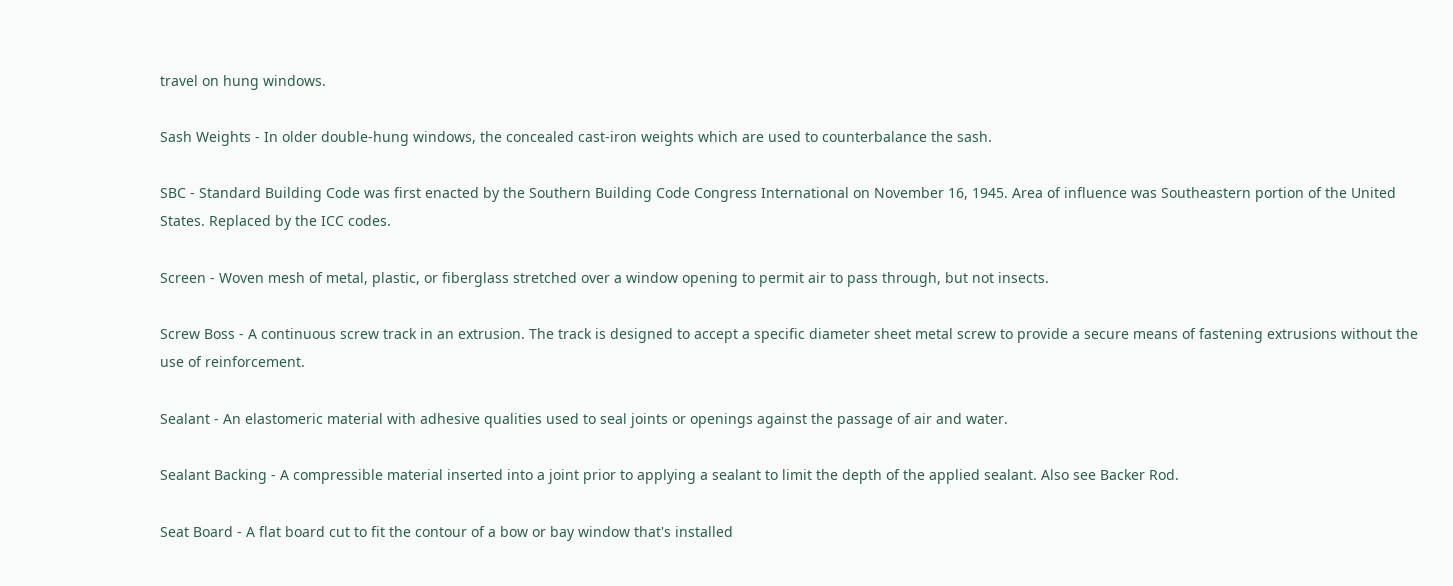travel on hung windows.

Sash Weights - In older double-hung windows, the concealed cast-iron weights which are used to counterbalance the sash.

SBC - Standard Building Code was first enacted by the Southern Building Code Congress International on November 16, 1945. Area of influence was Southeastern portion of the United States. Replaced by the ICC codes.

Screen - Woven mesh of metal, plastic, or fiberglass stretched over a window opening to permit air to pass through, but not insects.

Screw Boss - A continuous screw track in an extrusion. The track is designed to accept a specific diameter sheet metal screw to provide a secure means of fastening extrusions without the use of reinforcement.

Sealant - An elastomeric material with adhesive qualities used to seal joints or openings against the passage of air and water.

Sealant Backing - A compressible material inserted into a joint prior to applying a sealant to limit the depth of the applied sealant. Also see Backer Rod.

Seat Board - A flat board cut to fit the contour of a bow or bay window that's installed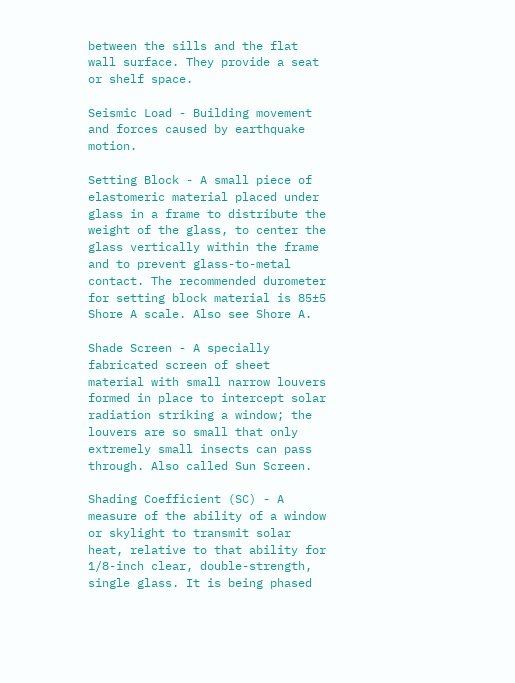between the sills and the flat wall surface. They provide a seat or shelf space.

Seismic Load - Building movement and forces caused by earthquake motion.

Setting Block - A small piece of elastomeric material placed under glass in a frame to distribute the weight of the glass, to center the glass vertically within the frame and to prevent glass-to-metal contact. The recommended durometer for setting block material is 85±5 Shore A scale. Also see Shore A.

Shade Screen - A specially fabricated screen of sheet material with small narrow louvers formed in place to intercept solar radiation striking a window; the louvers are so small that only extremely small insects can pass through. Also called Sun Screen.

Shading Coefficient (SC) - A measure of the ability of a window or skylight to transmit solar heat, relative to that ability for 1/8-inch clear, double-strength, single glass. It is being phased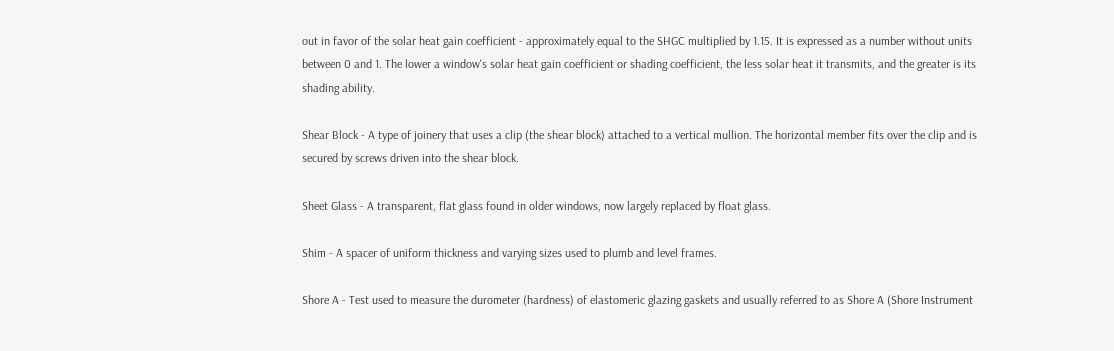out in favor of the solar heat gain coefficient - approximately equal to the SHGC multiplied by 1.15. It is expressed as a number without units between 0 and 1. The lower a window's solar heat gain coefficient or shading coefficient, the less solar heat it transmits, and the greater is its shading ability.

Shear Block - A type of joinery that uses a clip (the shear block) attached to a vertical mullion. The horizontal member fits over the clip and is secured by screws driven into the shear block.

Sheet Glass - A transparent, flat glass found in older windows, now largely replaced by float glass.

Shim - A spacer of uniform thickness and varying sizes used to plumb and level frames.

Shore A - Test used to measure the durometer (hardness) of elastomeric glazing gaskets and usually referred to as Shore A (Shore Instrument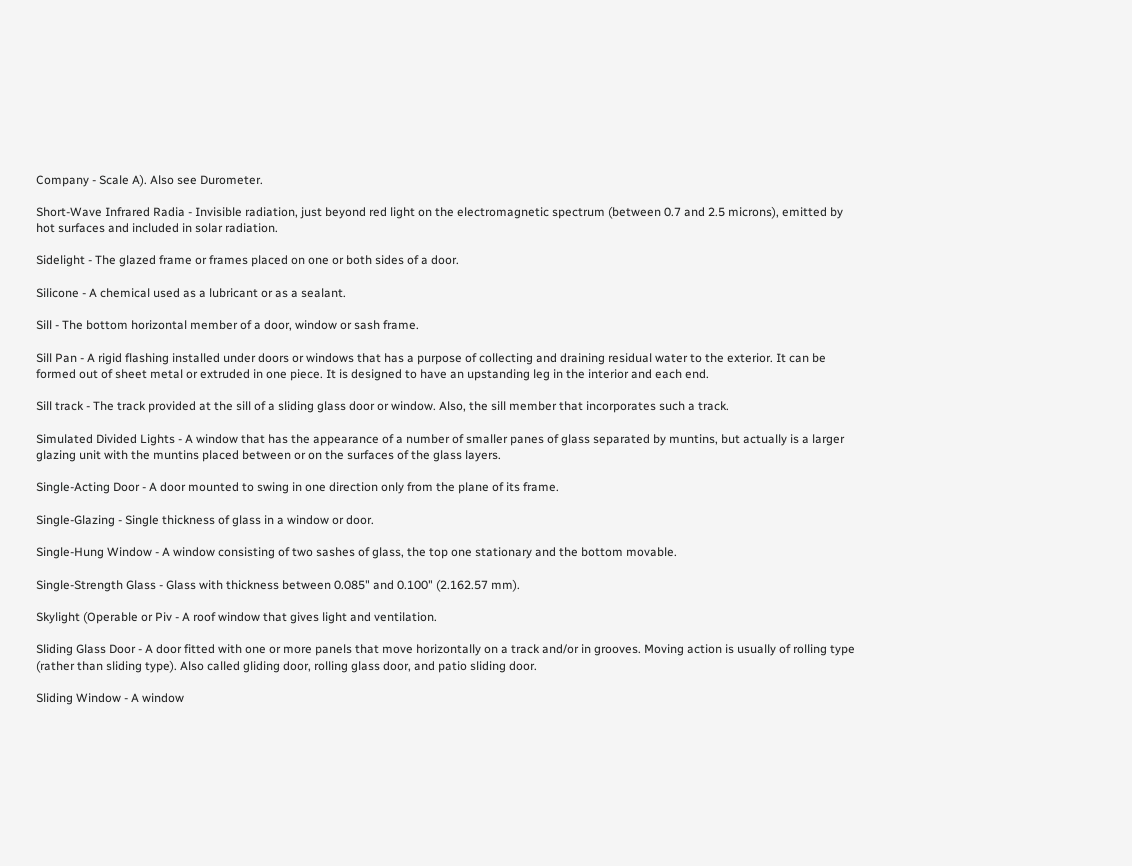Company - Scale A). Also see Durometer.

Short-Wave Infrared Radia - Invisible radiation, just beyond red light on the electromagnetic spectrum (between 0.7 and 2.5 microns), emitted by hot surfaces and included in solar radiation.

Sidelight - The glazed frame or frames placed on one or both sides of a door.

Silicone - A chemical used as a lubricant or as a sealant.

Sill - The bottom horizontal member of a door, window or sash frame.

Sill Pan - A rigid flashing installed under doors or windows that has a purpose of collecting and draining residual water to the exterior. It can be formed out of sheet metal or extruded in one piece. It is designed to have an upstanding leg in the interior and each end.

Sill track - The track provided at the sill of a sliding glass door or window. Also, the sill member that incorporates such a track.

Simulated Divided Lights - A window that has the appearance of a number of smaller panes of glass separated by muntins, but actually is a larger glazing unit with the muntins placed between or on the surfaces of the glass layers.

Single-Acting Door - A door mounted to swing in one direction only from the plane of its frame.

Single-Glazing - Single thickness of glass in a window or door.

Single-Hung Window - A window consisting of two sashes of glass, the top one stationary and the bottom movable.

Single-Strength Glass - Glass with thickness between 0.085" and 0.100" (2.162.57 mm).

Skylight (Operable or Piv - A roof window that gives light and ventilation.

Sliding Glass Door - A door fitted with one or more panels that move horizontally on a track and/or in grooves. Moving action is usually of rolling type (rather than sliding type). Also called gliding door, rolling glass door, and patio sliding door.

Sliding Window - A window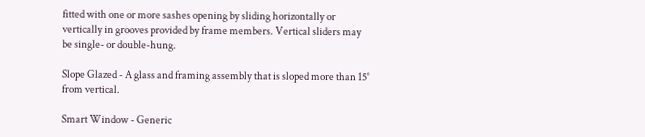fitted with one or more sashes opening by sliding horizontally or vertically in grooves provided by frame members. Vertical sliders may be single- or double-hung.

Slope Glazed - A glass and framing assembly that is sloped more than 15° from vertical.

Smart Window - Generic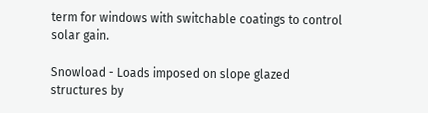term for windows with switchable coatings to control solar gain.

Snowload - Loads imposed on slope glazed structures by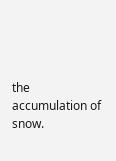the accumulation of snow.